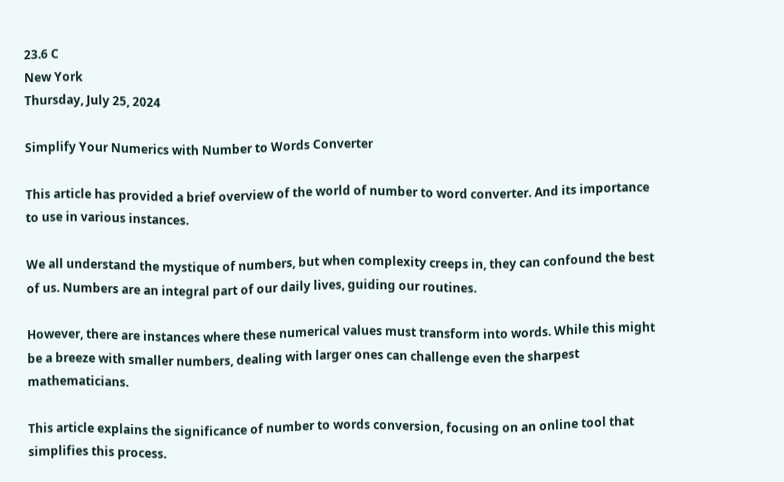23.6 C
New York
Thursday, July 25, 2024

Simplify Your Numerics with Number to Words Converter

This article has provided a brief overview of the world of number to word converter. And its importance to use in various instances.

We all understand the mystique of numbers, but when complexity creeps in, they can confound the best of us. Numbers are an integral part of our daily lives, guiding our routines.

However, there are instances where these numerical values must transform into words. While this might be a breeze with smaller numbers, dealing with larger ones can challenge even the sharpest mathematicians.

This article explains the significance of number to words conversion, focusing on an online tool that simplifies this process.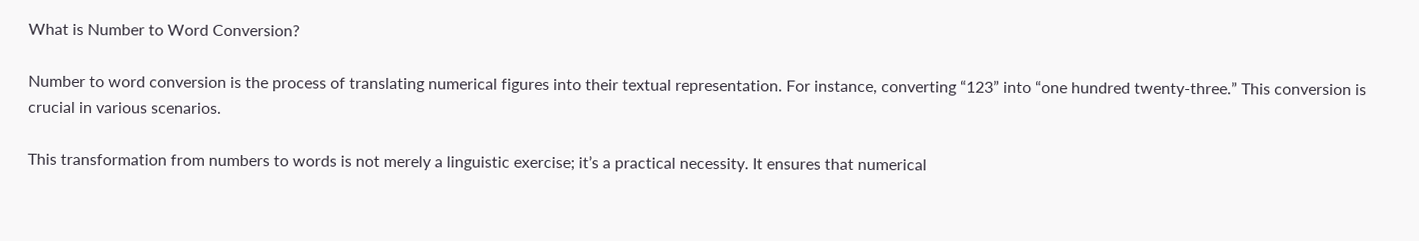What is Number to Word Conversion?

Number to word conversion is the process of translating numerical figures into their textual representation. For instance, converting “123” into “one hundred twenty-three.” This conversion is crucial in various scenarios.

This transformation from numbers to words is not merely a linguistic exercise; it’s a practical necessity. It ensures that numerical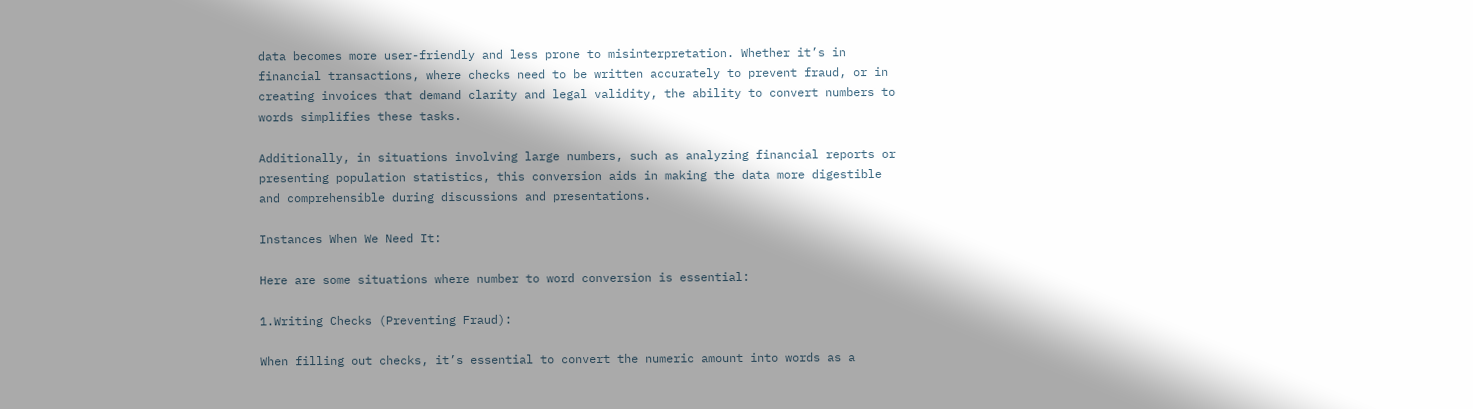data becomes more user-friendly and less prone to misinterpretation. Whether it’s in financial transactions, where checks need to be written accurately to prevent fraud, or in creating invoices that demand clarity and legal validity, the ability to convert numbers to words simplifies these tasks.

Additionally, in situations involving large numbers, such as analyzing financial reports or presenting population statistics, this conversion aids in making the data more digestible and comprehensible during discussions and presentations.

Instances When We Need It:

Here are some situations where number to word conversion is essential:

1.Writing Checks (Preventing Fraud):

When filling out checks, it’s essential to convert the numeric amount into words as a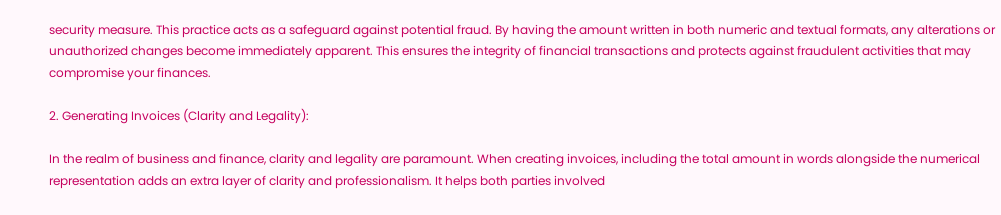security measure. This practice acts as a safeguard against potential fraud. By having the amount written in both numeric and textual formats, any alterations or unauthorized changes become immediately apparent. This ensures the integrity of financial transactions and protects against fraudulent activities that may compromise your finances.

2. Generating Invoices (Clarity and Legality):

In the realm of business and finance, clarity and legality are paramount. When creating invoices, including the total amount in words alongside the numerical representation adds an extra layer of clarity and professionalism. It helps both parties involved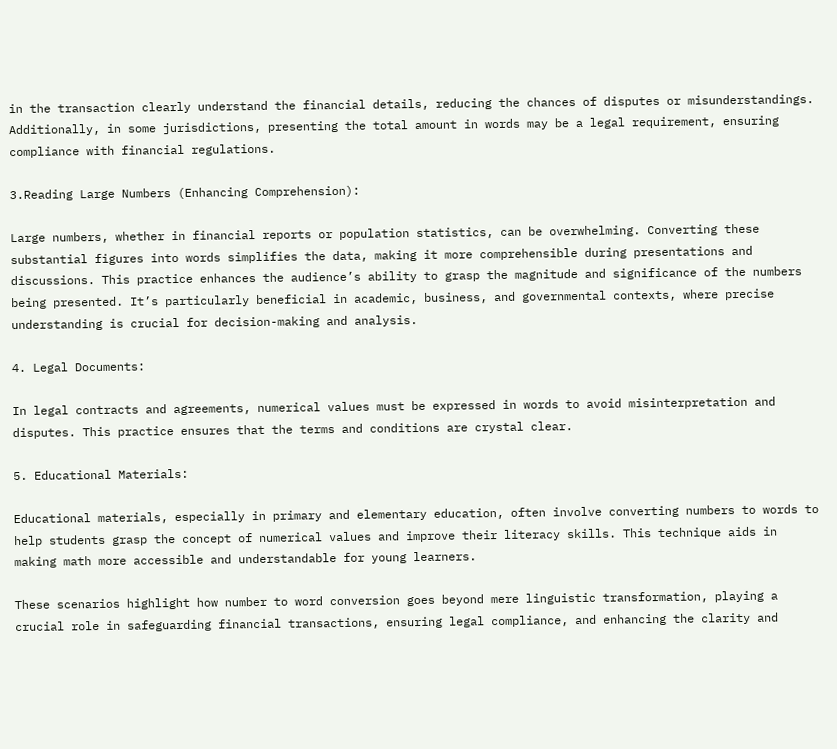in the transaction clearly understand the financial details, reducing the chances of disputes or misunderstandings. Additionally, in some jurisdictions, presenting the total amount in words may be a legal requirement, ensuring compliance with financial regulations.

3.Reading Large Numbers (Enhancing Comprehension):

Large numbers, whether in financial reports or population statistics, can be overwhelming. Converting these substantial figures into words simplifies the data, making it more comprehensible during presentations and discussions. This practice enhances the audience’s ability to grasp the magnitude and significance of the numbers being presented. It’s particularly beneficial in academic, business, and governmental contexts, where precise understanding is crucial for decision-making and analysis.

4. Legal Documents:

In legal contracts and agreements, numerical values must be expressed in words to avoid misinterpretation and disputes. This practice ensures that the terms and conditions are crystal clear.

5. Educational Materials:

Educational materials, especially in primary and elementary education, often involve converting numbers to words to help students grasp the concept of numerical values and improve their literacy skills. This technique aids in making math more accessible and understandable for young learners.

These scenarios highlight how number to word conversion goes beyond mere linguistic transformation, playing a crucial role in safeguarding financial transactions, ensuring legal compliance, and enhancing the clarity and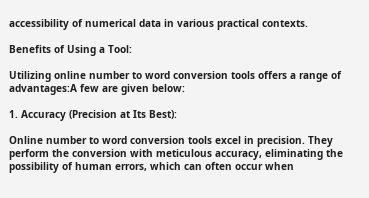accessibility of numerical data in various practical contexts.

Benefits of Using a Tool:

Utilizing online number to word conversion tools offers a range of advantages:A few are given below:

1. Accuracy (Precision at Its Best):

Online number to word conversion tools excel in precision. They perform the conversion with meticulous accuracy, eliminating the possibility of human errors, which can often occur when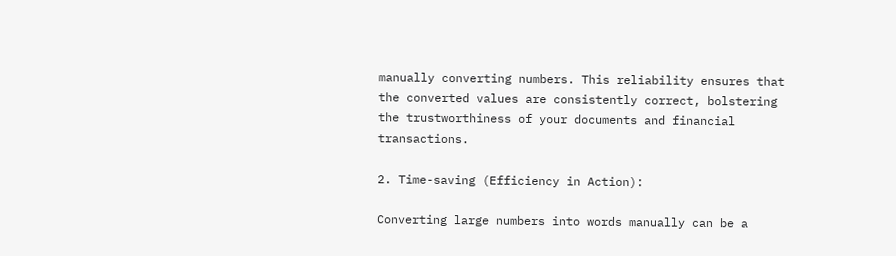manually converting numbers. This reliability ensures that the converted values are consistently correct, bolstering the trustworthiness of your documents and financial transactions.

2. Time-saving (Efficiency in Action):

Converting large numbers into words manually can be a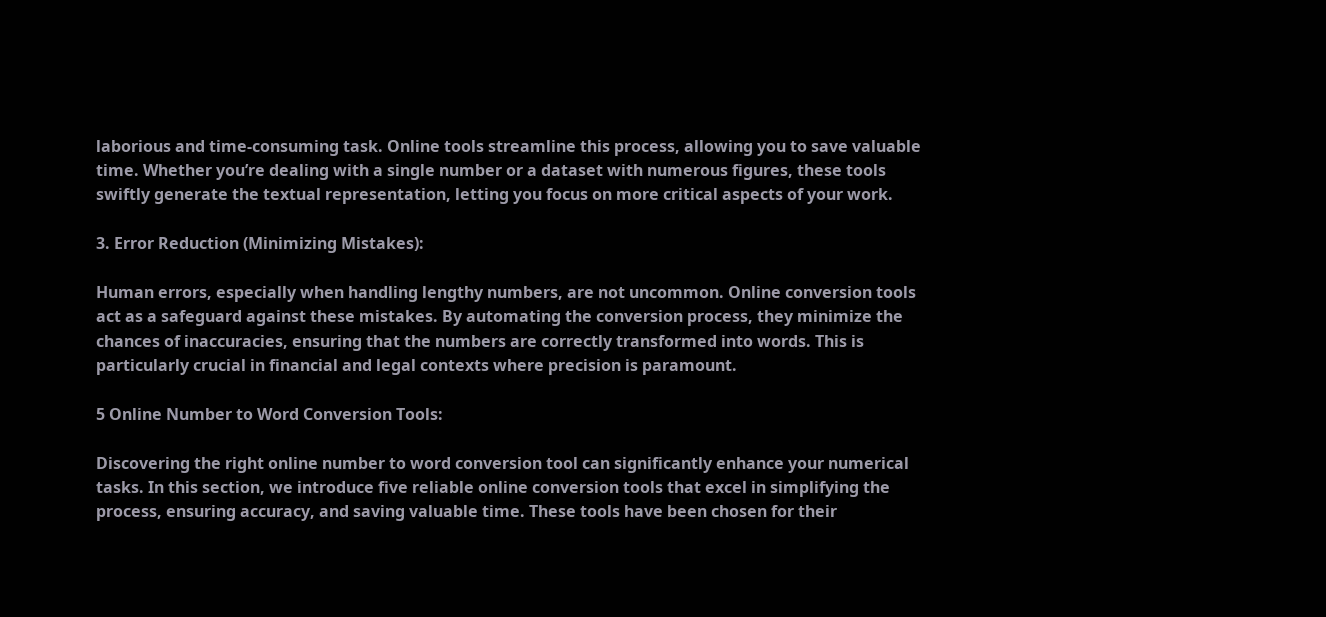laborious and time-consuming task. Online tools streamline this process, allowing you to save valuable time. Whether you’re dealing with a single number or a dataset with numerous figures, these tools swiftly generate the textual representation, letting you focus on more critical aspects of your work.

3. Error Reduction (Minimizing Mistakes):

Human errors, especially when handling lengthy numbers, are not uncommon. Online conversion tools act as a safeguard against these mistakes. By automating the conversion process, they minimize the chances of inaccuracies, ensuring that the numbers are correctly transformed into words. This is particularly crucial in financial and legal contexts where precision is paramount.

5 Online Number to Word Conversion Tools:

Discovering the right online number to word conversion tool can significantly enhance your numerical tasks. In this section, we introduce five reliable online conversion tools that excel in simplifying the process, ensuring accuracy, and saving valuable time. These tools have been chosen for their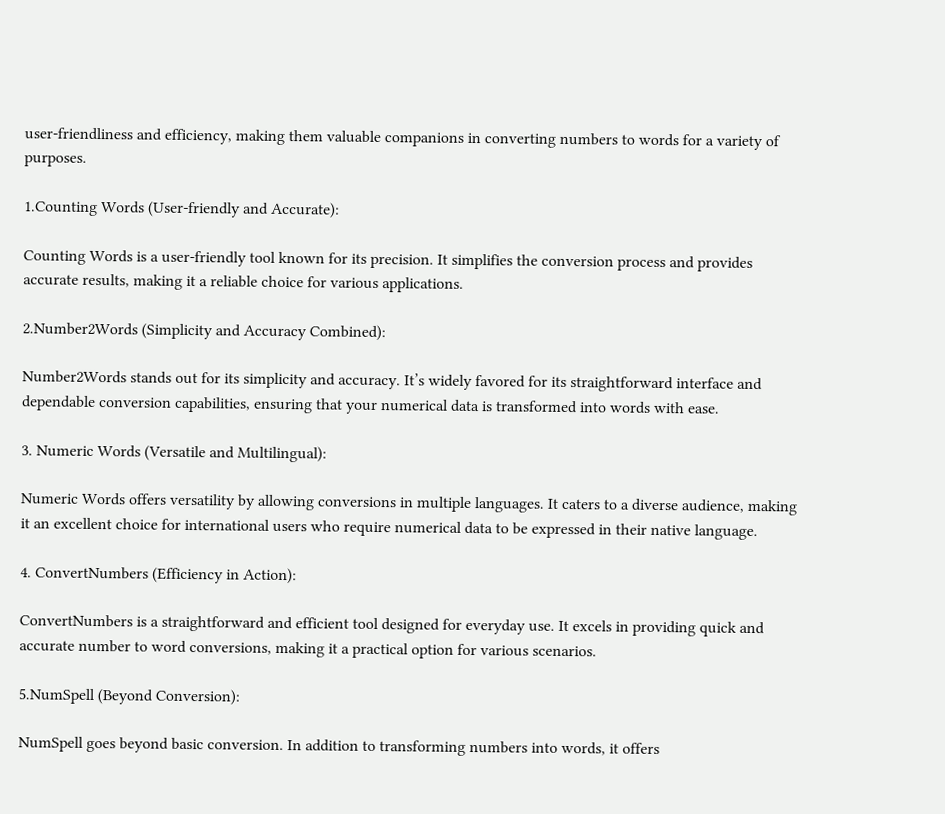user-friendliness and efficiency, making them valuable companions in converting numbers to words for a variety of purposes.

1.Counting Words (User-friendly and Accurate):

Counting Words is a user-friendly tool known for its precision. It simplifies the conversion process and provides accurate results, making it a reliable choice for various applications.

2.Number2Words (Simplicity and Accuracy Combined):

Number2Words stands out for its simplicity and accuracy. It’s widely favored for its straightforward interface and dependable conversion capabilities, ensuring that your numerical data is transformed into words with ease.

3. Numeric Words (Versatile and Multilingual):

Numeric Words offers versatility by allowing conversions in multiple languages. It caters to a diverse audience, making it an excellent choice for international users who require numerical data to be expressed in their native language.

4. ConvertNumbers (Efficiency in Action):

ConvertNumbers is a straightforward and efficient tool designed for everyday use. It excels in providing quick and accurate number to word conversions, making it a practical option for various scenarios.

5.NumSpell (Beyond Conversion):

NumSpell goes beyond basic conversion. In addition to transforming numbers into words, it offers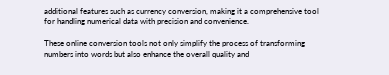additional features such as currency conversion, making it a comprehensive tool for handling numerical data with precision and convenience.

These online conversion tools not only simplify the process of transforming numbers into words but also enhance the overall quality and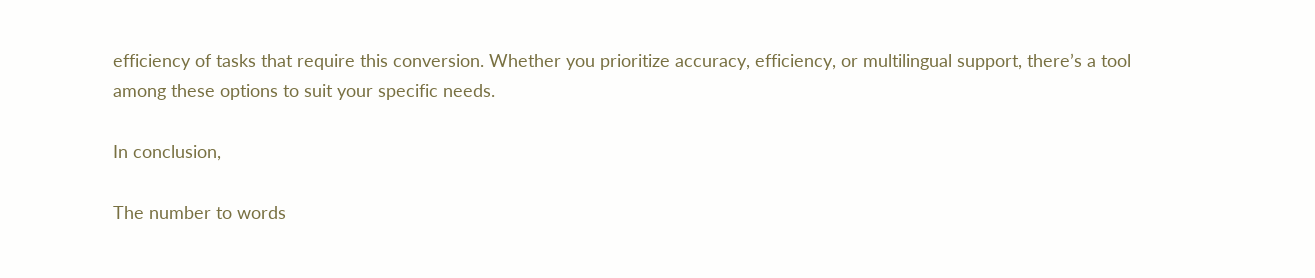efficiency of tasks that require this conversion. Whether you prioritize accuracy, efficiency, or multilingual support, there’s a tool among these options to suit your specific needs.

In conclusion,

The number to words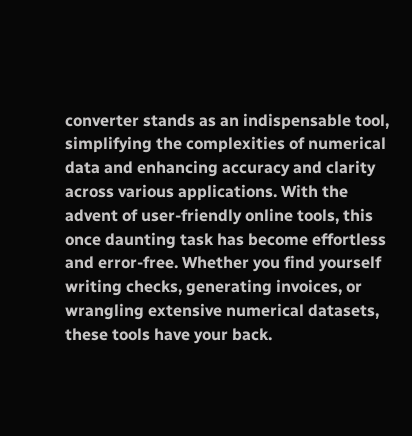converter stands as an indispensable tool, simplifying the complexities of numerical data and enhancing accuracy and clarity across various applications. With the advent of user-friendly online tools, this once daunting task has become effortless and error-free. Whether you find yourself writing checks, generating invoices, or wrangling extensive numerical datasets, these tools have your back.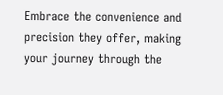Embrace the convenience and precision they offer, making your journey through the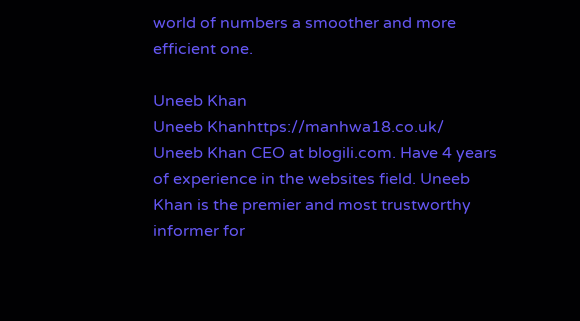world of numbers a smoother and more efficient one.

Uneeb Khan
Uneeb Khanhttps://manhwa18.co.uk/
Uneeb Khan CEO at blogili.com. Have 4 years of experience in the websites field. Uneeb Khan is the premier and most trustworthy informer for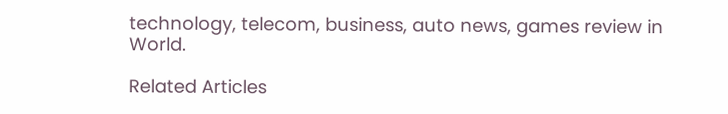technology, telecom, business, auto news, games review in World.

Related Articles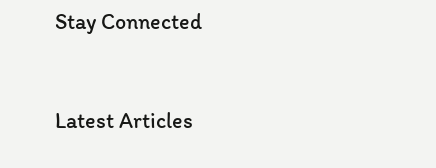Stay Connected


Latest Articles